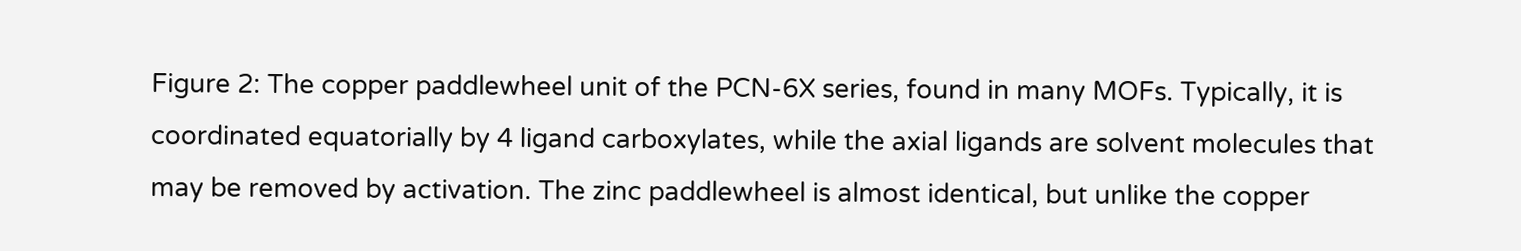Figure 2: The copper paddlewheel unit of the PCN-6X series, found in many MOFs. Typically, it is coordinated equatorially by 4 ligand carboxylates, while the axial ligands are solvent molecules that may be removed by activation. The zinc paddlewheel is almost identical, but unlike the copper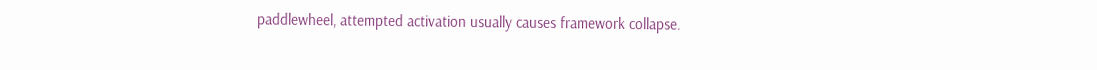paddlewheel, attempted activation usually causes framework collapse.